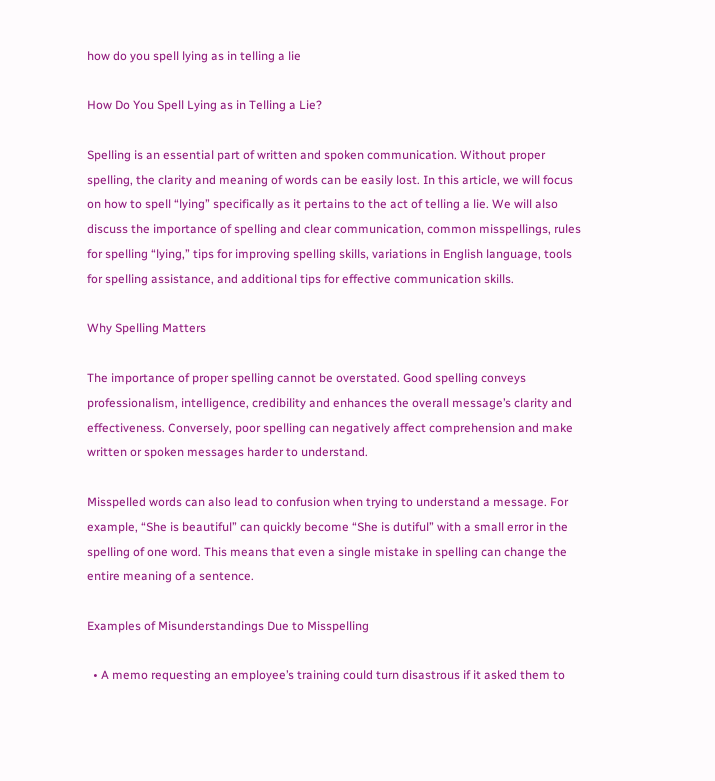how do you spell lying as in telling a lie

How Do You Spell Lying as in Telling a Lie?

Spelling is an essential part of written and spoken communication. Without proper spelling, the clarity and meaning of words can be easily lost. In this article, we will focus on how to spell “lying” specifically as it pertains to the act of telling a lie. We will also discuss the importance of spelling and clear communication, common misspellings, rules for spelling “lying,” tips for improving spelling skills, variations in English language, tools for spelling assistance, and additional tips for effective communication skills.

Why Spelling Matters

The importance of proper spelling cannot be overstated. Good spelling conveys professionalism, intelligence, credibility and enhances the overall message’s clarity and effectiveness. Conversely, poor spelling can negatively affect comprehension and make written or spoken messages harder to understand.

Misspelled words can also lead to confusion when trying to understand a message. For example, “She is beautiful” can quickly become “She is dutiful” with a small error in the spelling of one word. This means that even a single mistake in spelling can change the entire meaning of a sentence.

Examples of Misunderstandings Due to Misspelling

  • A memo requesting an employee’s training could turn disastrous if it asked them to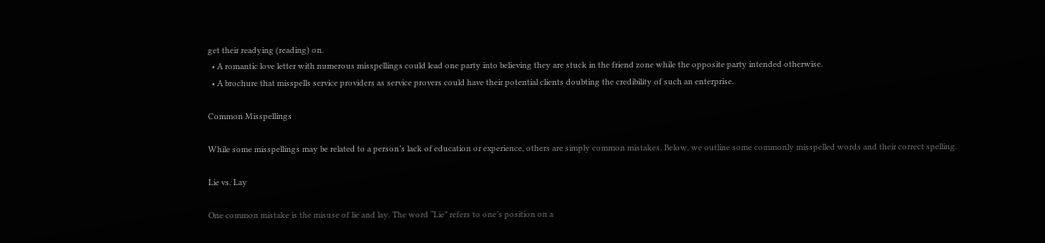get their readying (reading) on.
  • A romantic love letter with numerous misspellings could lead one party into believing they are stuck in the friend zone while the opposite party intended otherwise.
  • A brochure that misspells service providers as service provers could have their potential clients doubting the credibility of such an enterprise.

Common Misspellings

While some misspellings may be related to a person’s lack of education or experience, others are simply common mistakes. Below, we outline some commonly misspelled words and their correct spelling.

Lie vs. Lay

One common mistake is the misuse of lie and lay. The word “Lie” refers to one’s position on a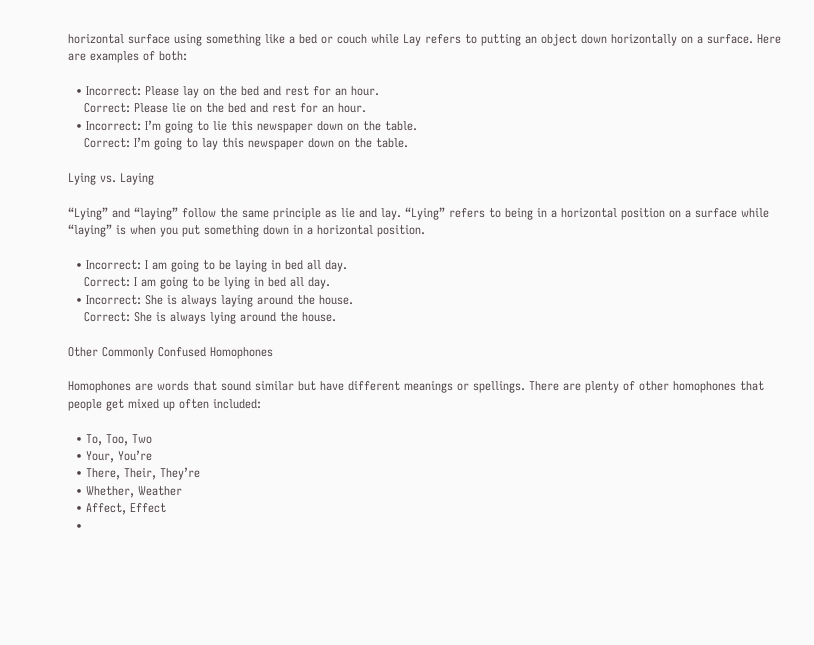horizontal surface using something like a bed or couch while Lay refers to putting an object down horizontally on a surface. Here are examples of both:

  • Incorrect: Please lay on the bed and rest for an hour.
    Correct: Please lie on the bed and rest for an hour.
  • Incorrect: I’m going to lie this newspaper down on the table.
    Correct: I’m going to lay this newspaper down on the table.

Lying vs. Laying

“Lying” and “laying” follow the same principle as lie and lay. “Lying” refers to being in a horizontal position on a surface while “laying” is when you put something down in a horizontal position.

  • Incorrect: I am going to be laying in bed all day.
    Correct: I am going to be lying in bed all day.
  • Incorrect: She is always laying around the house.
    Correct: She is always lying around the house.

Other Commonly Confused Homophones

Homophones are words that sound similar but have different meanings or spellings. There are plenty of other homophones that people get mixed up often included:

  • To, Too, Two
  • Your, You’re
  • There, Their, They’re
  • Whether, Weather
  • Affect, Effect
  •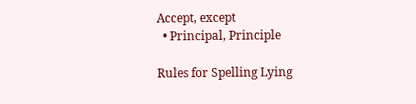Accept, except
  • Principal, Principle

Rules for Spelling Lying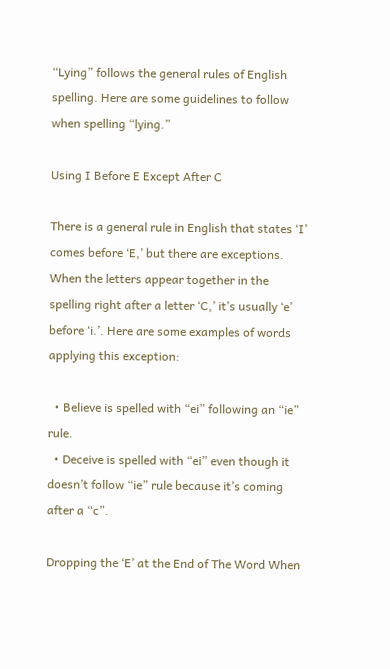“Lying” follows the general rules of English spelling. Here are some guidelines to follow when spelling “lying.”

Using I Before E Except After C

There is a general rule in English that states ‘I’ comes before ‘E,’ but there are exceptions. When the letters appear together in the spelling right after a letter ‘C,’ it’s usually ‘e’ before ‘i.’. Here are some examples of words applying this exception:

  • Believe is spelled with “ei” following an “ie” rule.
  • Deceive is spelled with “ei” even though it doesn’t follow “ie” rule because it’s coming after a “c”.

Dropping the ‘E’ at the End of The Word When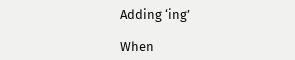Adding ‘ing’

When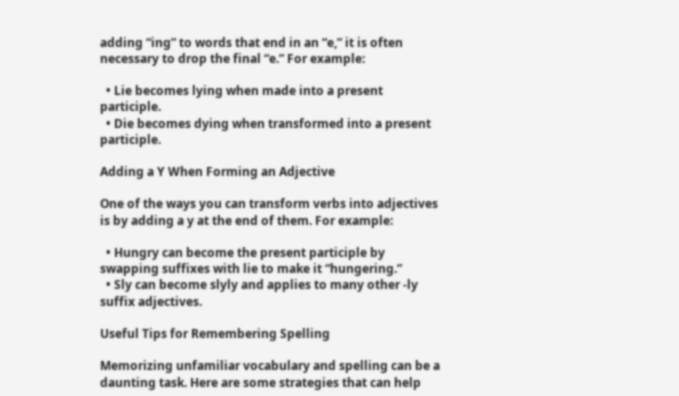adding “ing” to words that end in an “e,” it is often necessary to drop the final “e.” For example:

  • Lie becomes lying when made into a present participle.
  • Die becomes dying when transformed into a present participle.

Adding a Y When Forming an Adjective

One of the ways you can transform verbs into adjectives is by adding a y at the end of them. For example:

  • Hungry can become the present participle by swapping suffixes with lie to make it “hungering.”
  • Sly can become slyly and applies to many other -ly suffix adjectives.

Useful Tips for Remembering Spelling

Memorizing unfamiliar vocabulary and spelling can be a daunting task. Here are some strategies that can help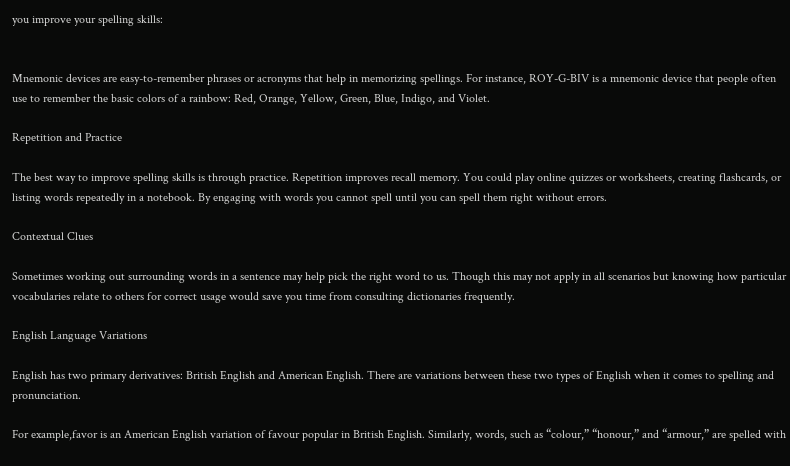you improve your spelling skills:


Mnemonic devices are easy-to-remember phrases or acronyms that help in memorizing spellings. For instance, ROY-G-BIV is a mnemonic device that people often use to remember the basic colors of a rainbow: Red, Orange, Yellow, Green, Blue, Indigo, and Violet.

Repetition and Practice

The best way to improve spelling skills is through practice. Repetition improves recall memory. You could play online quizzes or worksheets, creating flashcards, or listing words repeatedly in a notebook. By engaging with words you cannot spell until you can spell them right without errors.

Contextual Clues

Sometimes working out surrounding words in a sentence may help pick the right word to us. Though this may not apply in all scenarios but knowing how particular vocabularies relate to others for correct usage would save you time from consulting dictionaries frequently.

English Language Variations

English has two primary derivatives: British English and American English. There are variations between these two types of English when it comes to spelling and pronunciation.

For example,favor is an American English variation of favour popular in British English. Similarly, words, such as “colour,” “honour,” and “armour,” are spelled with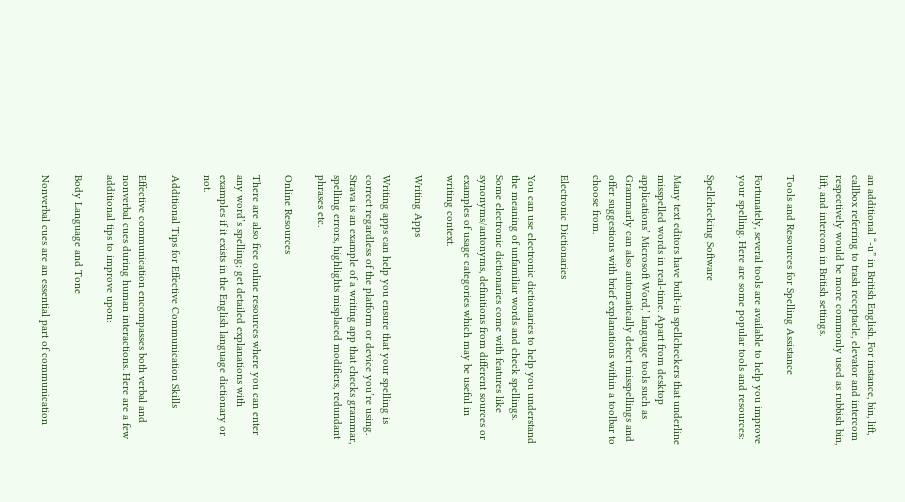an additional “-u” in British English. For instance, bin, lift, callbox referring to trash receptacle, elevator and intercom respectively would be more commonly used as rubbish bin, lift, and intercom in British settings.

Tools and Resources for Spelling Assistance

Fortunately, several tools are available to help you improve your spelling. Here are some popular tools and resources:

Spellchecking Software

Many text editors have built-in spellcheckers that underline misspelled words in real-time. Apart from desktop applications’ Microsoft Word,’ language tools such as Grammarly can also automatically detect misspellings and offer suggestions with brief explanations within a toolbar to choose from.

Electronic Dictionaries

You can use electronic dictionaries to help you understand the meaning of unfamiliar words and check spellings. Some electronic dictionaries come with features like synonyms/antonyms, definitions from different sources or examples of usage categories which may be useful in writing context.

Writing Apps

Writing apps can help you ensure that your spelling is correct regardless of the platform or device you’re using. Strava is an example of a writing app that checks grammar, spelling errors, highlights misplaced modifiers, redundant phrases etc.

Online Resources

There are also free online resources where you can enter any word’s spelling; get detailed explanations with examples if it exists in the English language dictionary or not.

Additional Tips for Effective Communication Skills

Effective communication encompasses both verbal and nonverbal cues during human interactions. Here are a few additional tips to improve upon:

Body Language and Tone

Nonverbal cues are an essential part of communication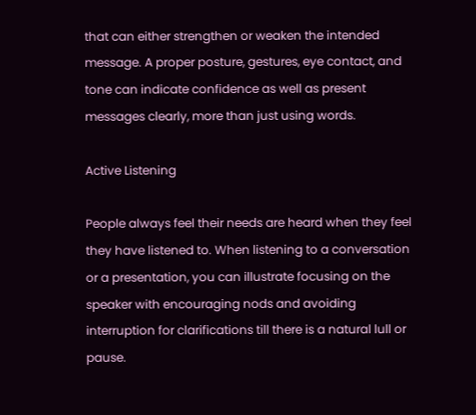that can either strengthen or weaken the intended message. A proper posture, gestures, eye contact, and tone can indicate confidence as well as present messages clearly, more than just using words.

Active Listening

People always feel their needs are heard when they feel they have listened to. When listening to a conversation or a presentation, you can illustrate focusing on the speaker with encouraging nods and avoiding interruption for clarifications till there is a natural lull or pause.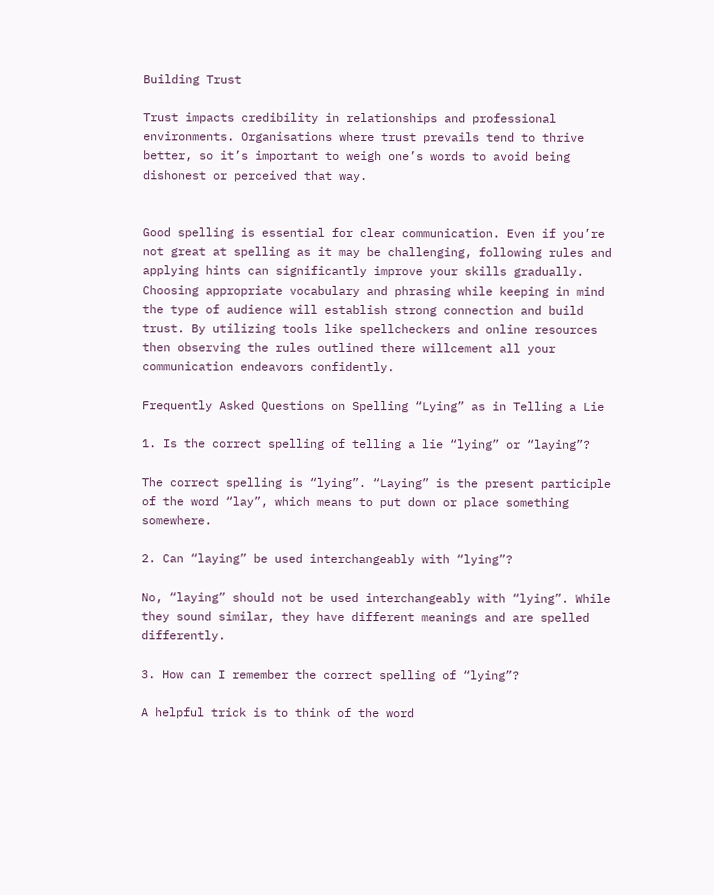Building Trust

Trust impacts credibility in relationships and professional environments. Organisations where trust prevails tend to thrive better, so it’s important to weigh one’s words to avoid being dishonest or perceived that way.


Good spelling is essential for clear communication. Even if you’re not great at spelling as it may be challenging, following rules and applying hints can significantly improve your skills gradually. Choosing appropriate vocabulary and phrasing while keeping in mind the type of audience will establish strong connection and build trust. By utilizing tools like spellcheckers and online resources then observing the rules outlined there willcement all your communication endeavors confidently.

Frequently Asked Questions on Spelling “Lying” as in Telling a Lie

1. Is the correct spelling of telling a lie “lying” or “laying”?

The correct spelling is “lying”. “Laying” is the present participle of the word “lay”, which means to put down or place something somewhere.

2. Can “laying” be used interchangeably with “lying”?

No, “laying” should not be used interchangeably with “lying”. While they sound similar, they have different meanings and are spelled differently.

3. How can I remember the correct spelling of “lying”?

A helpful trick is to think of the word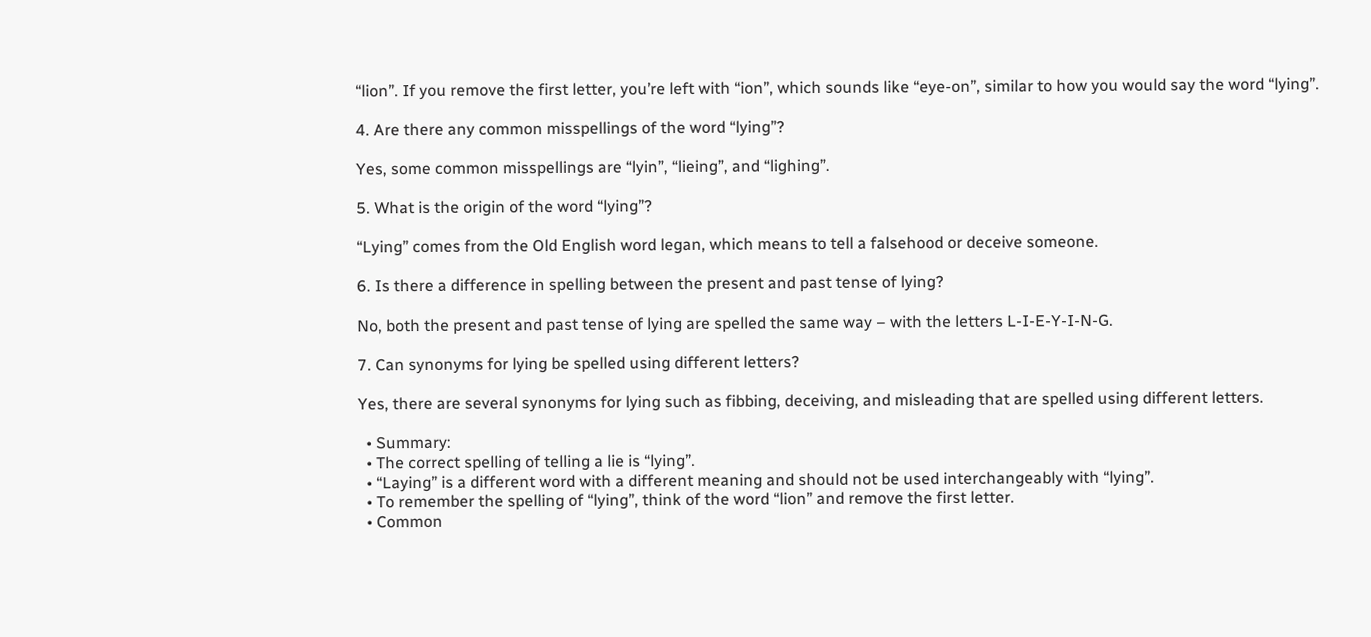“lion”. If you remove the first letter, you’re left with “ion”, which sounds like “eye-on”, similar to how you would say the word “lying”.

4. Are there any common misspellings of the word “lying”?

Yes, some common misspellings are “lyin”, “lieing”, and “lighing”.

5. What is the origin of the word “lying”?

“Lying” comes from the Old English word legan, which means to tell a falsehood or deceive someone.

6. Is there a difference in spelling between the present and past tense of lying?

No, both the present and past tense of lying are spelled the same way – with the letters L-I-E-Y-I-N-G.

7. Can synonyms for lying be spelled using different letters?

Yes, there are several synonyms for lying such as fibbing, deceiving, and misleading that are spelled using different letters.

  • Summary:
  • The correct spelling of telling a lie is “lying”.
  • “Laying” is a different word with a different meaning and should not be used interchangeably with “lying”.
  • To remember the spelling of “lying”, think of the word “lion” and remove the first letter.
  • Common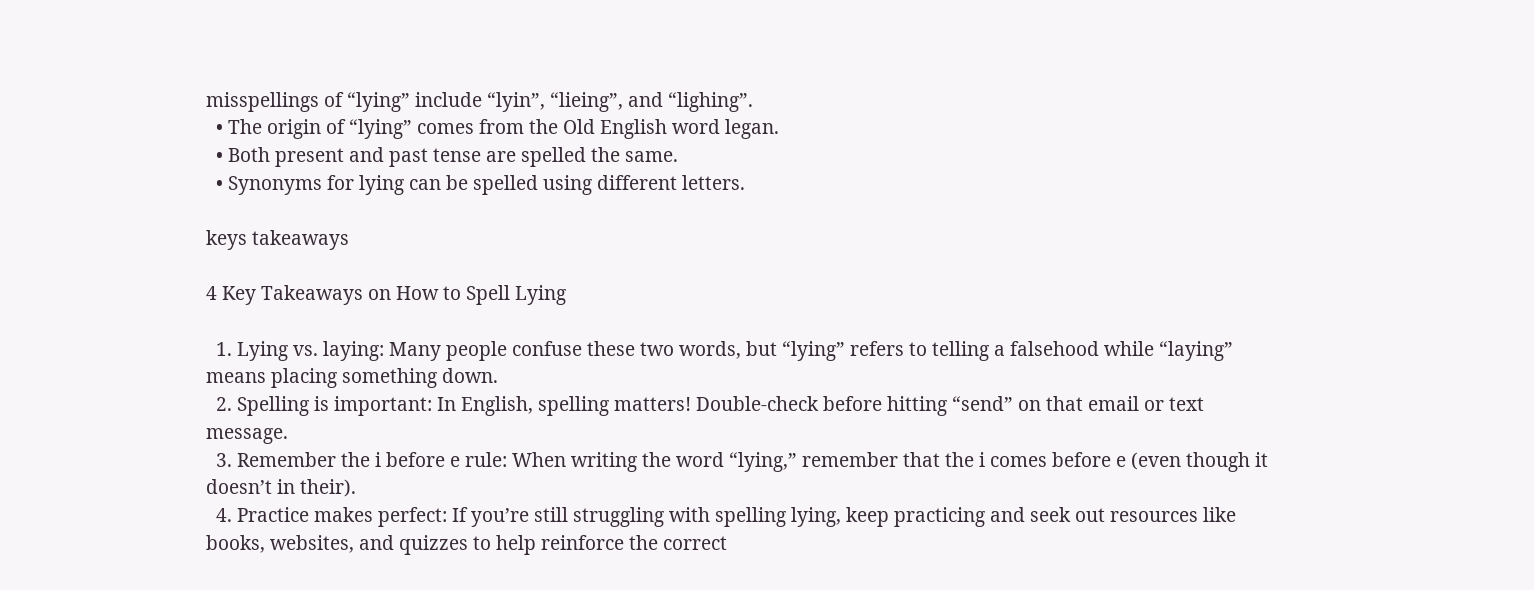misspellings of “lying” include “lyin”, “lieing”, and “lighing”.
  • The origin of “lying” comes from the Old English word legan.
  • Both present and past tense are spelled the same.
  • Synonyms for lying can be spelled using different letters.

keys takeaways

4 Key Takeaways on How to Spell Lying

  1. Lying vs. laying: Many people confuse these two words, but “lying” refers to telling a falsehood while “laying” means placing something down.
  2. Spelling is important: In English, spelling matters! Double-check before hitting “send” on that email or text message.
  3. Remember the i before e rule: When writing the word “lying,” remember that the i comes before e (even though it doesn’t in their).
  4. Practice makes perfect: If you’re still struggling with spelling lying, keep practicing and seek out resources like books, websites, and quizzes to help reinforce the correct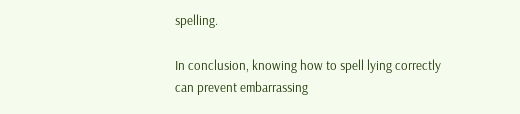spelling.

In conclusion, knowing how to spell lying correctly can prevent embarrassing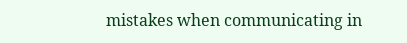mistakes when communicating in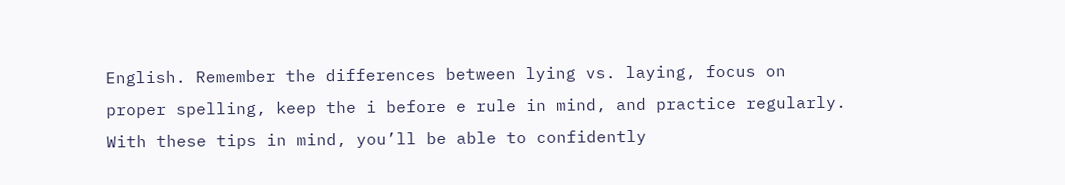English. Remember the differences between lying vs. laying, focus on proper spelling, keep the i before e rule in mind, and practice regularly. With these tips in mind, you’ll be able to confidently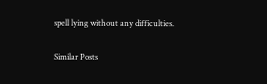spell lying without any difficulties.

Similar Posts